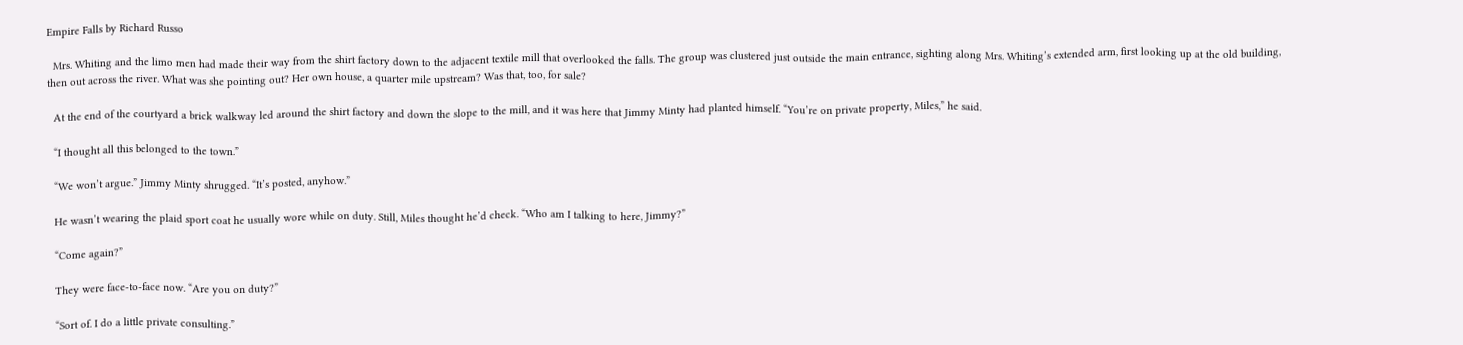Empire Falls by Richard Russo

  Mrs. Whiting and the limo men had made their way from the shirt factory down to the adjacent textile mill that overlooked the falls. The group was clustered just outside the main entrance, sighting along Mrs. Whiting’s extended arm, first looking up at the old building, then out across the river. What was she pointing out? Her own house, a quarter mile upstream? Was that, too, for sale?

  At the end of the courtyard a brick walkway led around the shirt factory and down the slope to the mill, and it was here that Jimmy Minty had planted himself. “You’re on private property, Miles,” he said.

  “I thought all this belonged to the town.”

  “We won’t argue.” Jimmy Minty shrugged. “It’s posted, anyhow.”

  He wasn’t wearing the plaid sport coat he usually wore while on duty. Still, Miles thought he’d check. “Who am I talking to here, Jimmy?”

  “Come again?”

  They were face-to-face now. “Are you on duty?”

  “Sort of. I do a little private consulting.”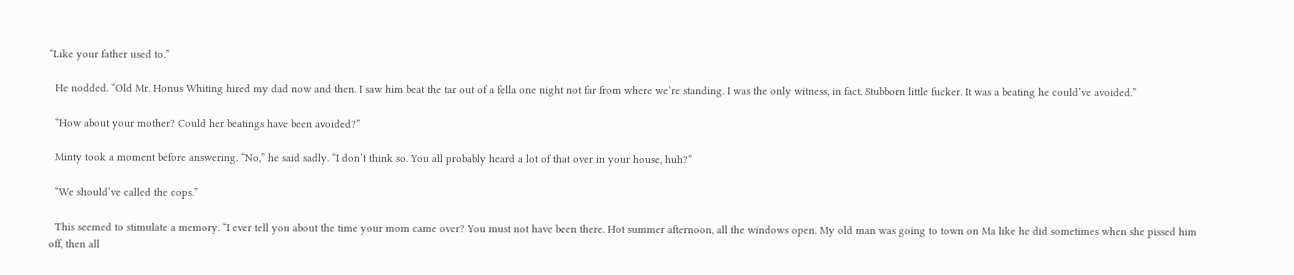“Like your father used to.”

  He nodded. “Old Mr. Honus Whiting hired my dad now and then. I saw him beat the tar out of a fella one night not far from where we’re standing. I was the only witness, in fact. Stubborn little fucker. It was a beating he could’ve avoided.”

  “How about your mother? Could her beatings have been avoided?”

  Minty took a moment before answering. “No,” he said sadly. “I don’t think so. You all probably heard a lot of that over in your house, huh?”

  “We should’ve called the cops.”

  This seemed to stimulate a memory. “I ever tell you about the time your mom came over? You must not have been there. Hot summer afternoon, all the windows open. My old man was going to town on Ma like he did sometimes when she pissed him off, then all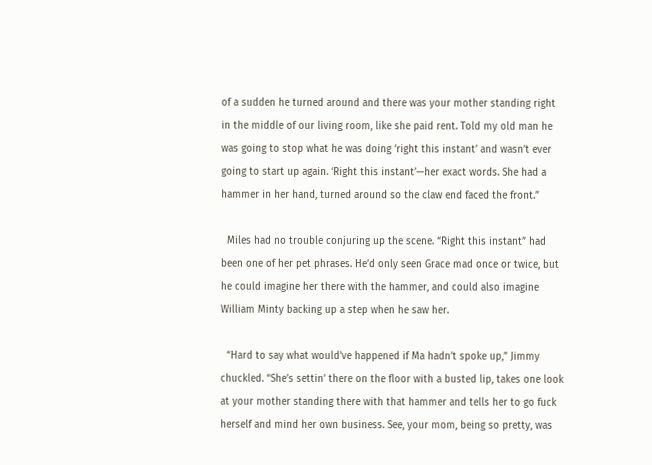of a sudden he turned around and there was your mother standing right in the middle of our living room, like she paid rent. Told my old man he was going to stop what he was doing ‘right this instant’ and wasn’t ever going to start up again. ‘Right this instant’—her exact words. She had a hammer in her hand, turned around so the claw end faced the front.”

  Miles had no trouble conjuring up the scene. “Right this instant” had been one of her pet phrases. He’d only seen Grace mad once or twice, but he could imagine her there with the hammer, and could also imagine William Minty backing up a step when he saw her.

  “Hard to say what would’ve happened if Ma hadn’t spoke up,” Jimmy chuckled. “She’s settin’ there on the floor with a busted lip, takes one look at your mother standing there with that hammer and tells her to go fuck herself and mind her own business. See, your mom, being so pretty, was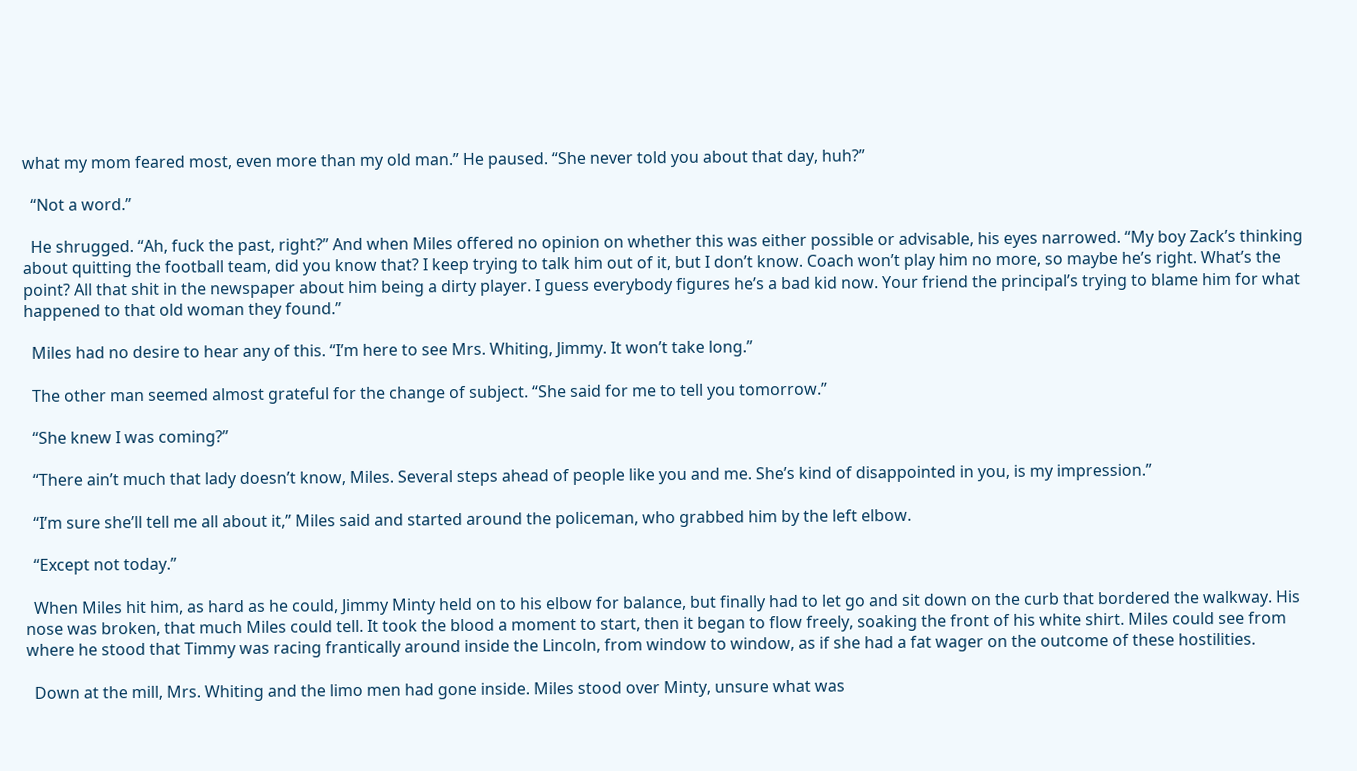what my mom feared most, even more than my old man.” He paused. “She never told you about that day, huh?”

  “Not a word.”

  He shrugged. “Ah, fuck the past, right?” And when Miles offered no opinion on whether this was either possible or advisable, his eyes narrowed. “My boy Zack’s thinking about quitting the football team, did you know that? I keep trying to talk him out of it, but I don’t know. Coach won’t play him no more, so maybe he’s right. What’s the point? All that shit in the newspaper about him being a dirty player. I guess everybody figures he’s a bad kid now. Your friend the principal’s trying to blame him for what happened to that old woman they found.”

  Miles had no desire to hear any of this. “I’m here to see Mrs. Whiting, Jimmy. It won’t take long.”

  The other man seemed almost grateful for the change of subject. “She said for me to tell you tomorrow.”

  “She knew I was coming?”

  “There ain’t much that lady doesn’t know, Miles. Several steps ahead of people like you and me. She’s kind of disappointed in you, is my impression.”

  “I’m sure she’ll tell me all about it,” Miles said and started around the policeman, who grabbed him by the left elbow.

  “Except not today.”

  When Miles hit him, as hard as he could, Jimmy Minty held on to his elbow for balance, but finally had to let go and sit down on the curb that bordered the walkway. His nose was broken, that much Miles could tell. It took the blood a moment to start, then it began to flow freely, soaking the front of his white shirt. Miles could see from where he stood that Timmy was racing frantically around inside the Lincoln, from window to window, as if she had a fat wager on the outcome of these hostilities.

  Down at the mill, Mrs. Whiting and the limo men had gone inside. Miles stood over Minty, unsure what was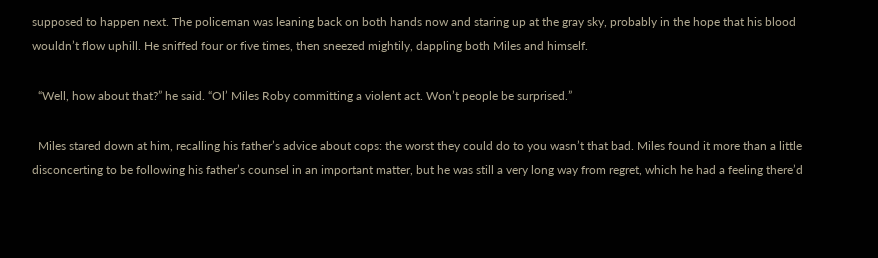supposed to happen next. The policeman was leaning back on both hands now and staring up at the gray sky, probably in the hope that his blood wouldn’t flow uphill. He sniffed four or five times, then sneezed mightily, dappling both Miles and himself.

  “Well, how about that?” he said. “Ol’ Miles Roby committing a violent act. Won’t people be surprised.”

  Miles stared down at him, recalling his father’s advice about cops: the worst they could do to you wasn’t that bad. Miles found it more than a little disconcerting to be following his father’s counsel in an important matter, but he was still a very long way from regret, which he had a feeling there’d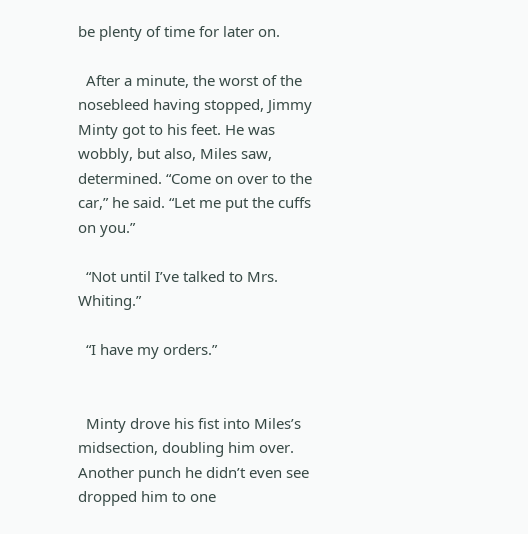be plenty of time for later on.

  After a minute, the worst of the nosebleed having stopped, Jimmy Minty got to his feet. He was wobbly, but also, Miles saw, determined. “Come on over to the car,” he said. “Let me put the cuffs on you.”

  “Not until I’ve talked to Mrs. Whiting.”

  “I have my orders.”


  Minty drove his fist into Miles’s midsection, doubling him over. Another punch he didn’t even see dropped him to one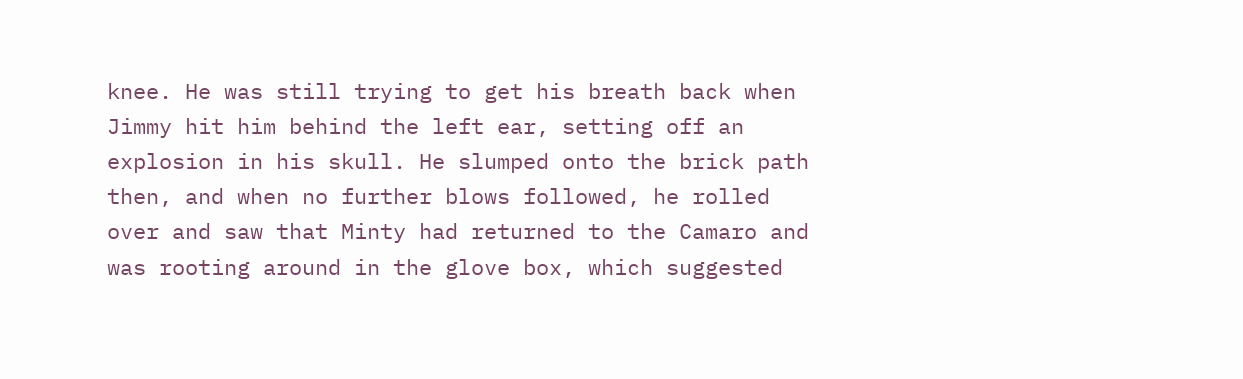knee. He was still trying to get his breath back when Jimmy hit him behind the left ear, setting off an explosion in his skull. He slumped onto the brick path then, and when no further blows followed, he rolled over and saw that Minty had returned to the Camaro and was rooting around in the glove box, which suggested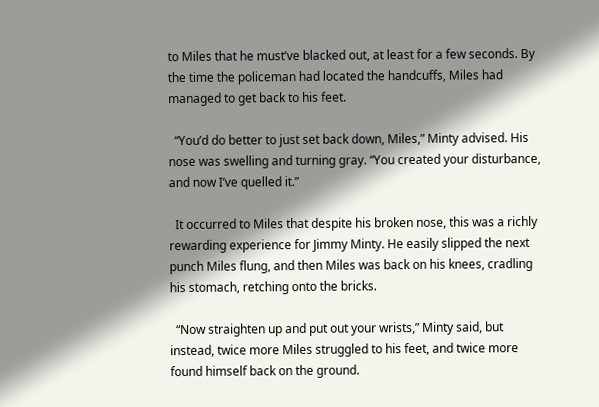to Miles that he must’ve blacked out, at least for a few seconds. By the time the policeman had located the handcuffs, Miles had managed to get back to his feet.

  “You’d do better to just set back down, Miles,” Minty advised. His nose was swelling and turning gray. “You created your disturbance, and now I’ve quelled it.”

  It occurred to Miles that despite his broken nose, this was a richly rewarding experience for Jimmy Minty. He easily slipped the next punch Miles flung, and then Miles was back on his knees, cradling his stomach, retching onto the bricks.

  “Now straighten up and put out your wrists,” Minty said, but instead, twice more Miles struggled to his feet, and twice more found himself back on the ground.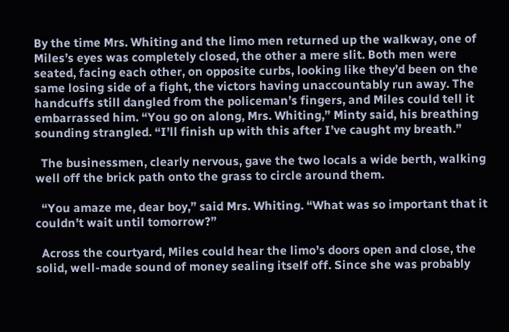By the time Mrs. Whiting and the limo men returned up the walkway, one of Miles’s eyes was completely closed, the other a mere slit. Both men were seated, facing each other, on opposite curbs, looking like they’d been on the same losing side of a fight, the victors having unaccountably run away. The handcuffs still dangled from the policeman’s fingers, and Miles could tell it embarrassed him. “You go on along, Mrs. Whiting,” Minty said, his breathing sounding strangled. “I’ll finish up with this after I’ve caught my breath.”

  The businessmen, clearly nervous, gave the two locals a wide berth, walking well off the brick path onto the grass to circle around them.

  “You amaze me, dear boy,” said Mrs. Whiting. “What was so important that it couldn’t wait until tomorrow?”

  Across the courtyard, Miles could hear the limo’s doors open and close, the solid, well-made sound of money sealing itself off. Since she was probably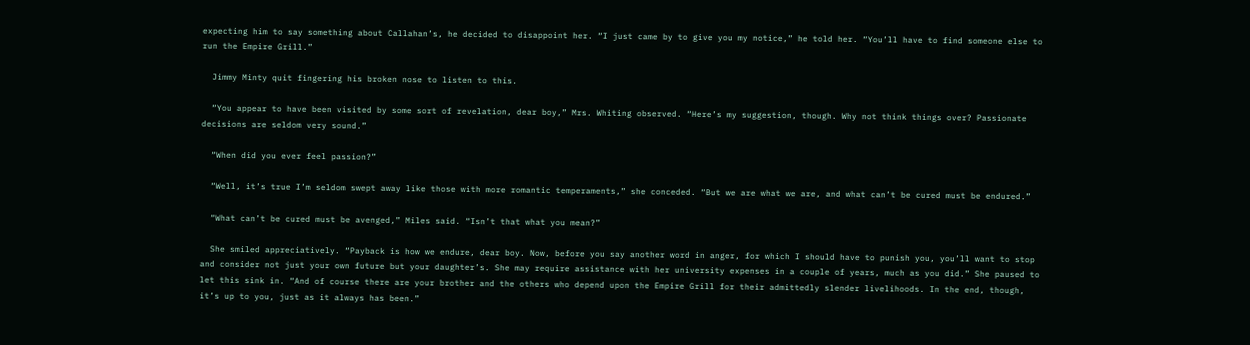expecting him to say something about Callahan’s, he decided to disappoint her. “I just came by to give you my notice,” he told her. “You’ll have to find someone else to run the Empire Grill.”

  Jimmy Minty quit fingering his broken nose to listen to this.

  “You appear to have been visited by some sort of revelation, dear boy,” Mrs. Whiting observed. “Here’s my suggestion, though. Why not think things over? Passionate decisions are seldom very sound.”

  “When did you ever feel passion?”

  “Well, it’s true I’m seldom swept away like those with more romantic temperaments,” she conceded. “But we are what we are, and what can’t be cured must be endured.”

  “What can’t be cured must be avenged,” Miles said. “Isn’t that what you mean?”

  She smiled appreciatively. “Payback is how we endure, dear boy. Now, before you say another word in anger, for which I should have to punish you, you’ll want to stop and consider not just your own future but your daughter’s. She may require assistance with her university expenses in a couple of years, much as you did.” She paused to let this sink in. “And of course there are your brother and the others who depend upon the Empire Grill for their admittedly slender livelihoods. In the end, though, it’s up to you, just as it always has been.”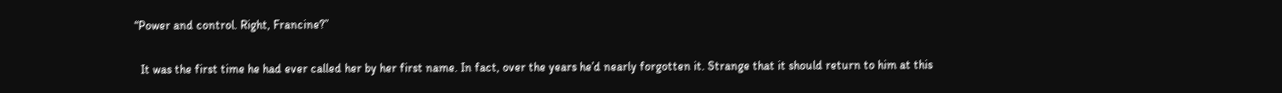“Power and control. Right, Francine?”

  It was the first time he had ever called her by her first name. In fact, over the years he’d nearly forgotten it. Strange that it should return to him at this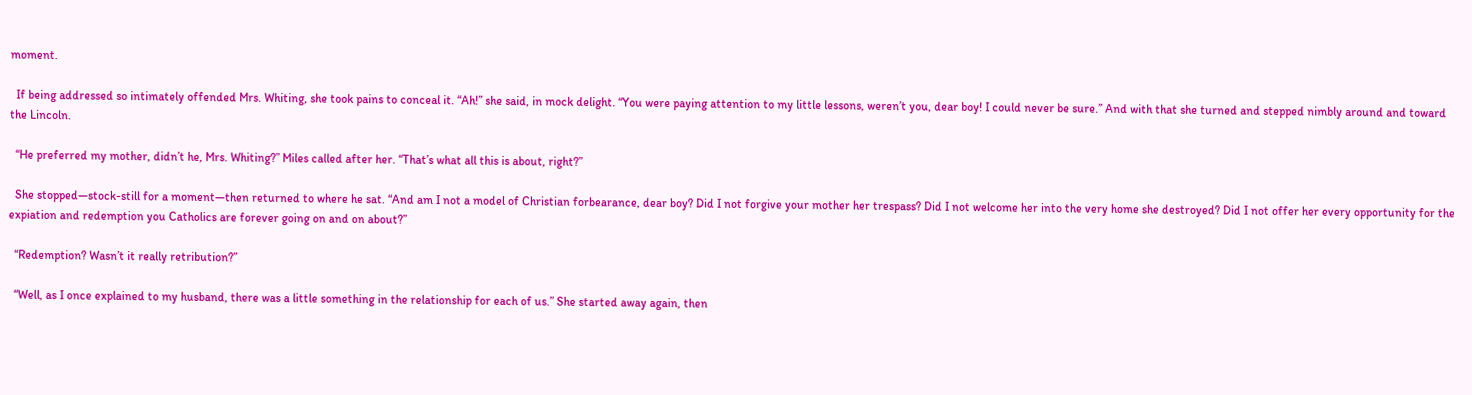moment.

  If being addressed so intimately offended Mrs. Whiting, she took pains to conceal it. “Ah!” she said, in mock delight. “You were paying attention to my little lessons, weren’t you, dear boy! I could never be sure.” And with that she turned and stepped nimbly around and toward the Lincoln.

  “He preferred my mother, didn’t he, Mrs. Whiting?” Miles called after her. “That’s what all this is about, right?”

  She stopped—stock-still for a moment—then returned to where he sat. “And am I not a model of Christian forbearance, dear boy? Did I not forgive your mother her trespass? Did I not welcome her into the very home she destroyed? Did I not offer her every opportunity for the expiation and redemption you Catholics are forever going on and on about?”

  “Redemption? Wasn’t it really retribution?”

  “Well, as I once explained to my husband, there was a little something in the relationship for each of us.” She started away again, then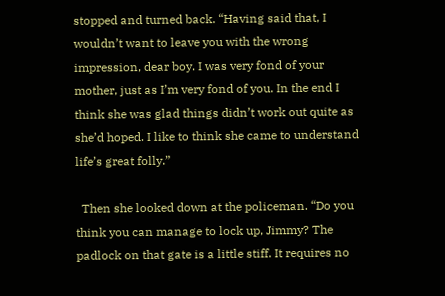stopped and turned back. “Having said that, I wouldn’t want to leave you with the wrong impression, dear boy. I was very fond of your mother, just as I’m very fond of you. In the end I think she was glad things didn’t work out quite as she’d hoped. I like to think she came to understand life’s great folly.”

  Then she looked down at the policeman. “Do you think you can manage to lock up, Jimmy? The padlock on that gate is a little stiff. It requires no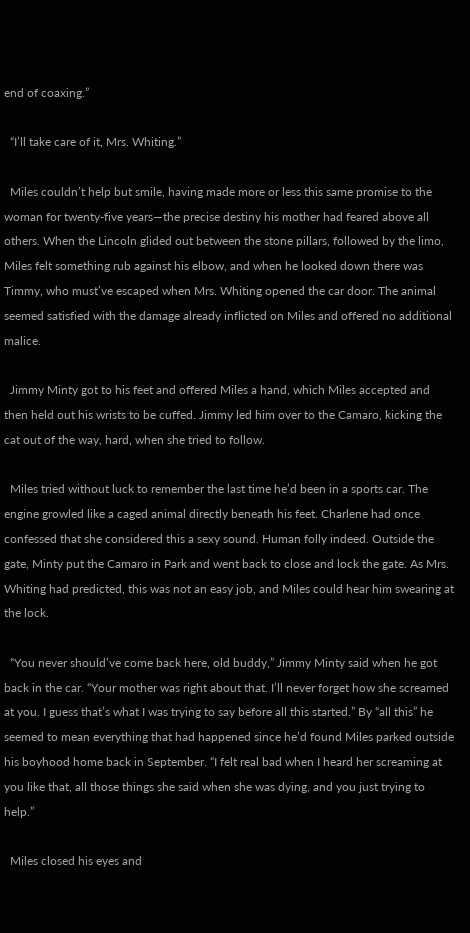end of coaxing.”

  “I’ll take care of it, Mrs. Whiting.”

  Miles couldn’t help but smile, having made more or less this same promise to the woman for twenty-five years—the precise destiny his mother had feared above all others. When the Lincoln glided out between the stone pillars, followed by the limo, Miles felt something rub against his elbow, and when he looked down there was Timmy, who must’ve escaped when Mrs. Whiting opened the car door. The animal seemed satisfied with the damage already inflicted on Miles and offered no additional malice.

  Jimmy Minty got to his feet and offered Miles a hand, which Miles accepted and then held out his wrists to be cuffed. Jimmy led him over to the Camaro, kicking the cat out of the way, hard, when she tried to follow.

  Miles tried without luck to remember the last time he’d been in a sports car. The engine growled like a caged animal directly beneath his feet. Charlene had once confessed that she considered this a sexy sound. Human folly indeed. Outside the gate, Minty put the Camaro in Park and went back to close and lock the gate. As Mrs. Whiting had predicted, this was not an easy job, and Miles could hear him swearing at the lock.

  “You never should’ve come back here, old buddy,” Jimmy Minty said when he got back in the car. “Your mother was right about that. I’ll never forget how she screamed at you. I guess that’s what I was trying to say before all this started.” By “all this” he seemed to mean everything that had happened since he’d found Miles parked outside his boyhood home back in September. “I felt real bad when I heard her screaming at you like that, all those things she said when she was dying, and you just trying to help.”

  Miles closed his eyes and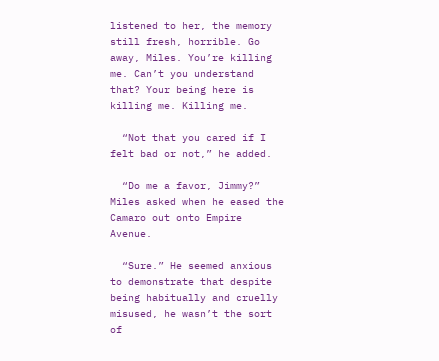listened to her, the memory still fresh, horrible. Go away, Miles. You’re killing me. Can’t you understand that? Your being here is killing me. Killing me.

  “Not that you cared if I felt bad or not,” he added.

  “Do me a favor, Jimmy?” Miles asked when he eased the Camaro out onto Empire Avenue.

  “Sure.” He seemed anxious to demonstrate that despite being habitually and cruelly misused, he wasn’t the sort of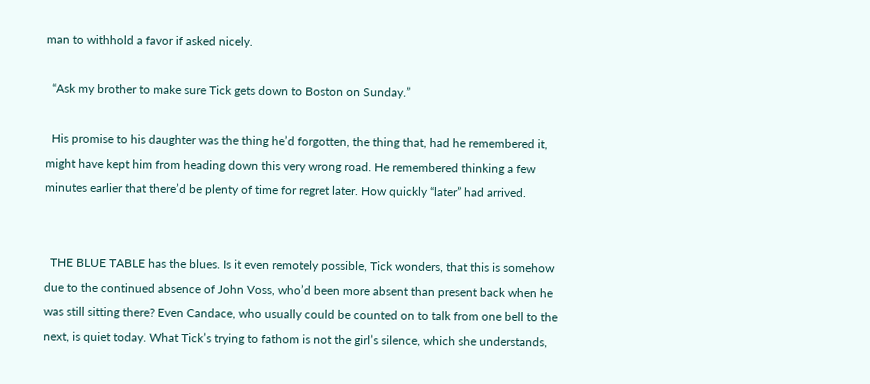man to withhold a favor if asked nicely.

  “Ask my brother to make sure Tick gets down to Boston on Sunday.”

  His promise to his daughter was the thing he’d forgotten, the thing that, had he remembered it, might have kept him from heading down this very wrong road. He remembered thinking a few minutes earlier that there’d be plenty of time for regret later. How quickly “later” had arrived.


  THE BLUE TABLE has the blues. Is it even remotely possible, Tick wonders, that this is somehow due to the continued absence of John Voss, who’d been more absent than present back when he was still sitting there? Even Candace, who usually could be counted on to talk from one bell to the next, is quiet today. What Tick’s trying to fathom is not the girl’s silence, which she understands,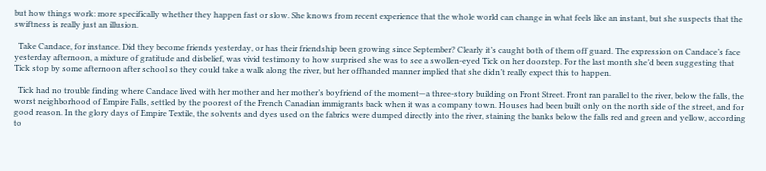but how things work: more specifically whether they happen fast or slow. She knows from recent experience that the whole world can change in what feels like an instant, but she suspects that the swiftness is really just an illusion.

  Take Candace, for instance. Did they become friends yesterday, or has their friendship been growing since September? Clearly it’s caught both of them off guard. The expression on Candace’s face yesterday afternoon, a mixture of gratitude and disbelief, was vivid testimony to how surprised she was to see a swollen-eyed Tick on her doorstep. For the last month she’d been suggesting that Tick stop by some afternoon after school so they could take a walk along the river, but her offhanded manner implied that she didn’t really expect this to happen.

  Tick had no trouble finding where Candace lived with her mother and her mother’s boyfriend of the moment—a three-story building on Front Street. Front ran parallel to the river, below the falls, the worst neighborhood of Empire Falls, settled by the poorest of the French Canadian immigrants back when it was a company town. Houses had been built only on the north side of the street, and for good reason. In the glory days of Empire Textile, the solvents and dyes used on the fabrics were dumped directly into the river, staining the banks below the falls red and green and yellow, according to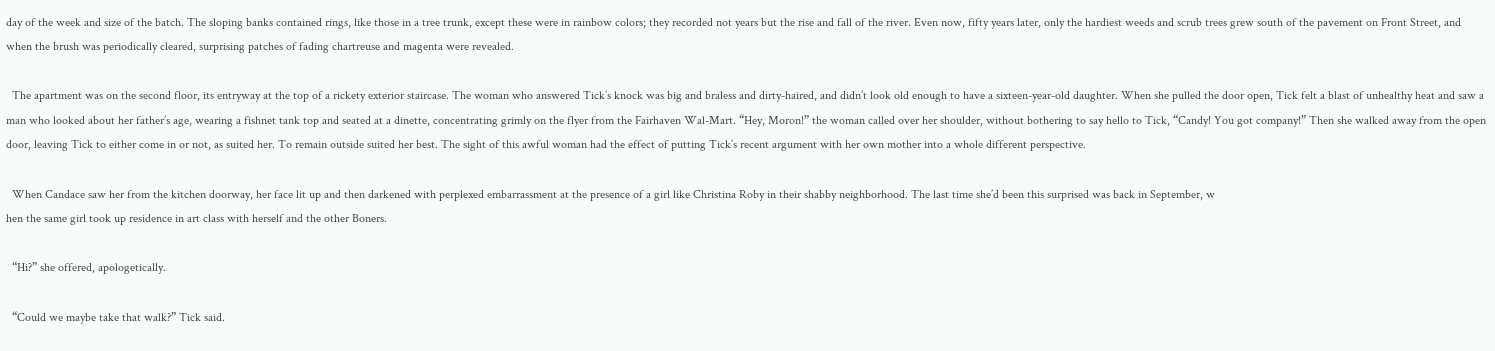day of the week and size of the batch. The sloping banks contained rings, like those in a tree trunk, except these were in rainbow colors; they recorded not years but the rise and fall of the river. Even now, fifty years later, only the hardiest weeds and scrub trees grew south of the pavement on Front Street, and when the brush was periodically cleared, surprising patches of fading chartreuse and magenta were revealed.

  The apartment was on the second floor, its entryway at the top of a rickety exterior staircase. The woman who answered Tick’s knock was big and braless and dirty-haired, and didn’t look old enough to have a sixteen-year-old daughter. When she pulled the door open, Tick felt a blast of unhealthy heat and saw a man who looked about her father’s age, wearing a fishnet tank top and seated at a dinette, concentrating grimly on the flyer from the Fairhaven Wal-Mart. “Hey, Moron!” the woman called over her shoulder, without bothering to say hello to Tick, “Candy! You got company!” Then she walked away from the open door, leaving Tick to either come in or not, as suited her. To remain outside suited her best. The sight of this awful woman had the effect of putting Tick’s recent argument with her own mother into a whole different perspective.

  When Candace saw her from the kitchen doorway, her face lit up and then darkened with perplexed embarrassment at the presence of a girl like Christina Roby in their shabby neighborhood. The last time she’d been this surprised was back in September, w
hen the same girl took up residence in art class with herself and the other Boners.

  “Hi?” she offered, apologetically.

  “Could we maybe take that walk?” Tick said.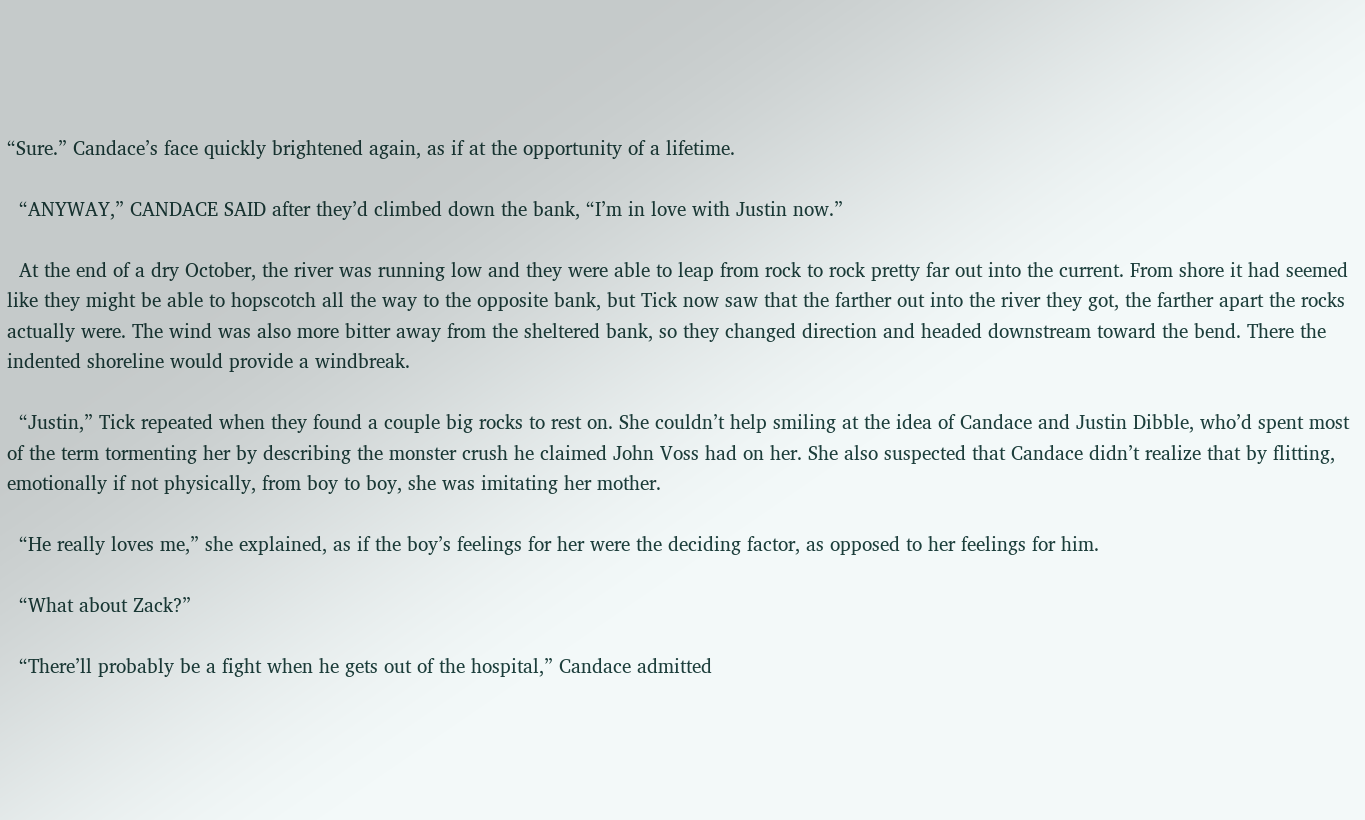“Sure.” Candace’s face quickly brightened again, as if at the opportunity of a lifetime.

  “ANYWAY,” CANDACE SAID after they’d climbed down the bank, “I’m in love with Justin now.”

  At the end of a dry October, the river was running low and they were able to leap from rock to rock pretty far out into the current. From shore it had seemed like they might be able to hopscotch all the way to the opposite bank, but Tick now saw that the farther out into the river they got, the farther apart the rocks actually were. The wind was also more bitter away from the sheltered bank, so they changed direction and headed downstream toward the bend. There the indented shoreline would provide a windbreak.

  “Justin,” Tick repeated when they found a couple big rocks to rest on. She couldn’t help smiling at the idea of Candace and Justin Dibble, who’d spent most of the term tormenting her by describing the monster crush he claimed John Voss had on her. She also suspected that Candace didn’t realize that by flitting, emotionally if not physically, from boy to boy, she was imitating her mother.

  “He really loves me,” she explained, as if the boy’s feelings for her were the deciding factor, as opposed to her feelings for him.

  “What about Zack?”

  “There’ll probably be a fight when he gets out of the hospital,” Candace admitted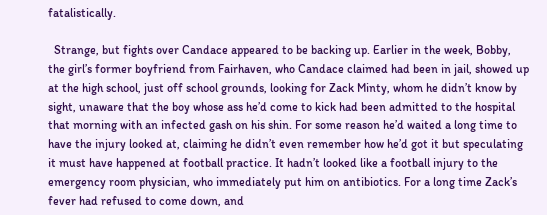fatalistically.

  Strange, but fights over Candace appeared to be backing up. Earlier in the week, Bobby, the girl’s former boyfriend from Fairhaven, who Candace claimed had been in jail, showed up at the high school, just off school grounds, looking for Zack Minty, whom he didn’t know by sight, unaware that the boy whose ass he’d come to kick had been admitted to the hospital that morning with an infected gash on his shin. For some reason he’d waited a long time to have the injury looked at, claiming he didn’t even remember how he’d got it but speculating it must have happened at football practice. It hadn’t looked like a football injury to the emergency room physician, who immediately put him on antibiotics. For a long time Zack’s fever had refused to come down, and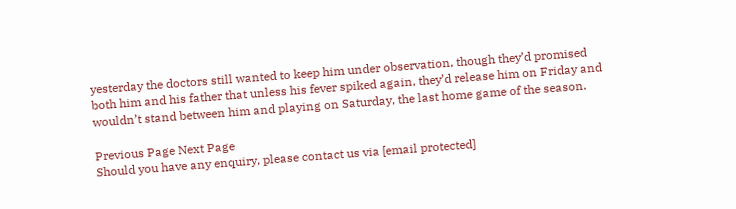yesterday the doctors still wanted to keep him under observation, though they’d promised both him and his father that unless his fever spiked again, they’d release him on Friday and wouldn’t stand between him and playing on Saturday, the last home game of the season.

Previous Page Next Page
Should you have any enquiry, please contact us via [email protected]